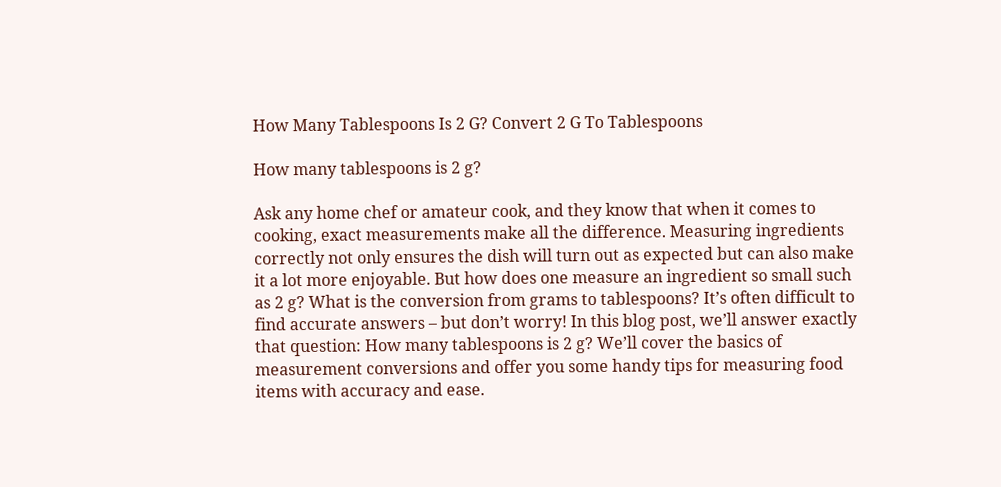How Many Tablespoons Is 2 G? Convert 2 G To Tablespoons

How many tablespoons is 2 g?

Ask any home chef or amateur cook, and they know that when it comes to cooking, exact measurements make all the difference. Measuring ingredients correctly not only ensures the dish will turn out as expected but can also make it a lot more enjoyable. But how does one measure an ingredient so small such as 2 g? What is the conversion from grams to tablespoons? It’s often difficult to find accurate answers – but don’t worry! In this blog post, we’ll answer exactly that question: How many tablespoons is 2 g? We’ll cover the basics of measurement conversions and offer you some handy tips for measuring food items with accuracy and ease.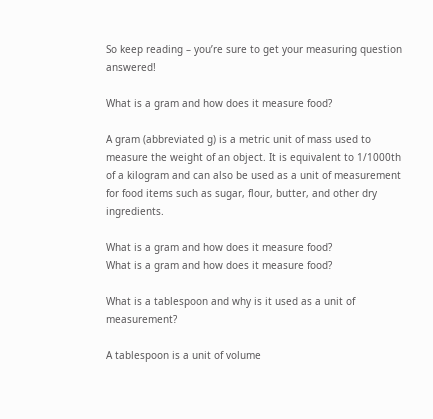So keep reading – you’re sure to get your measuring question answered!

What is a gram and how does it measure food?

A gram (abbreviated g) is a metric unit of mass used to measure the weight of an object. It is equivalent to 1/1000th of a kilogram and can also be used as a unit of measurement for food items such as sugar, flour, butter, and other dry ingredients.

What is a gram and how does it measure food?
What is a gram and how does it measure food?

What is a tablespoon and why is it used as a unit of measurement?

A tablespoon is a unit of volume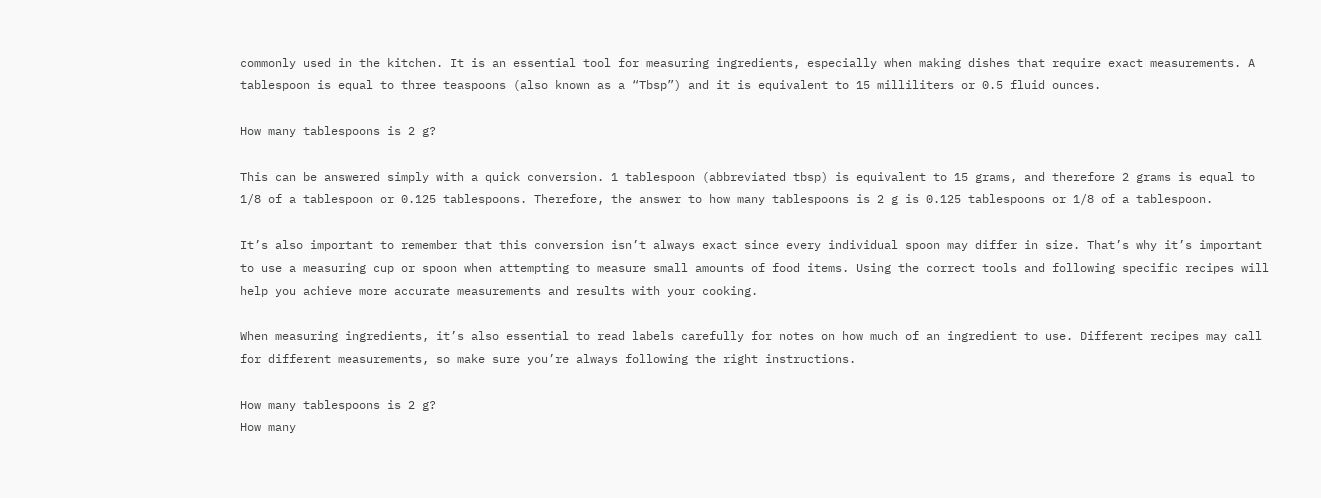commonly used in the kitchen. It is an essential tool for measuring ingredients, especially when making dishes that require exact measurements. A tablespoon is equal to three teaspoons (also known as a “Tbsp”) and it is equivalent to 15 milliliters or 0.5 fluid ounces.

How many tablespoons is 2 g?

This can be answered simply with a quick conversion. 1 tablespoon (abbreviated tbsp) is equivalent to 15 grams, and therefore 2 grams is equal to 1/8 of a tablespoon or 0.125 tablespoons. Therefore, the answer to how many tablespoons is 2 g is 0.125 tablespoons or 1/8 of a tablespoon.

It’s also important to remember that this conversion isn’t always exact since every individual spoon may differ in size. That’s why it’s important to use a measuring cup or spoon when attempting to measure small amounts of food items. Using the correct tools and following specific recipes will help you achieve more accurate measurements and results with your cooking.

When measuring ingredients, it’s also essential to read labels carefully for notes on how much of an ingredient to use. Different recipes may call for different measurements, so make sure you’re always following the right instructions.

How many tablespoons is 2 g?
How many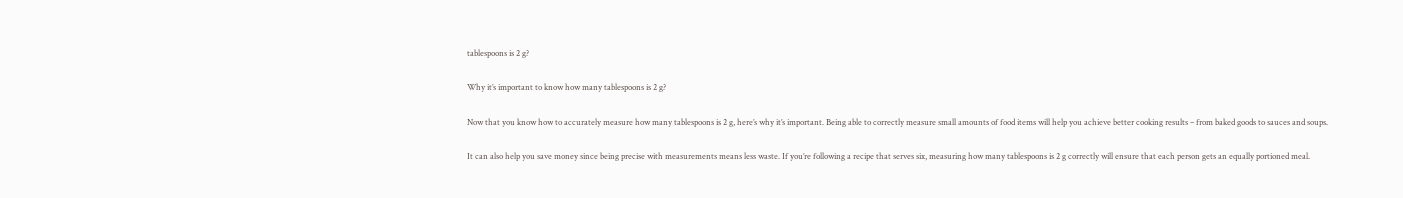tablespoons is 2 g?

Why it’s important to know how many tablespoons is 2 g?

Now that you know how to accurately measure how many tablespoons is 2 g, here’s why it’s important. Being able to correctly measure small amounts of food items will help you achieve better cooking results – from baked goods to sauces and soups.

It can also help you save money since being precise with measurements means less waste. If you’re following a recipe that serves six, measuring how many tablespoons is 2 g correctly will ensure that each person gets an equally portioned meal.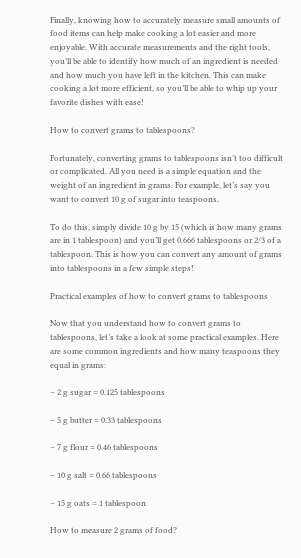Finally, knowing how to accurately measure small amounts of food items can help make cooking a lot easier and more enjoyable. With accurate measurements and the right tools, you’ll be able to identify how much of an ingredient is needed and how much you have left in the kitchen. This can make cooking a lot more efficient, so you’ll be able to whip up your favorite dishes with ease!

How to convert grams to tablespoons?

Fortunately, converting grams to tablespoons isn’t too difficult or complicated. All you need is a simple equation and the weight of an ingredient in grams. For example, let’s say you want to convert 10 g of sugar into teaspoons.

To do this, simply divide 10 g by 15 (which is how many grams are in 1 tablespoon) and you’ll get 0.666 tablespoons or 2/3 of a tablespoon. This is how you can convert any amount of grams into tablespoons in a few simple steps!

Practical examples of how to convert grams to tablespoons

Now that you understand how to convert grams to tablespoons, let’s take a look at some practical examples. Here are some common ingredients and how many teaspoons they equal in grams:

– 2 g sugar = 0.125 tablespoons

– 5 g butter = 0.33 tablespoons

– 7 g flour = 0.46 tablespoons

– 10 g salt = 0.66 tablespoons

– 15 g oats = 1 tablespoon

How to measure 2 grams of food?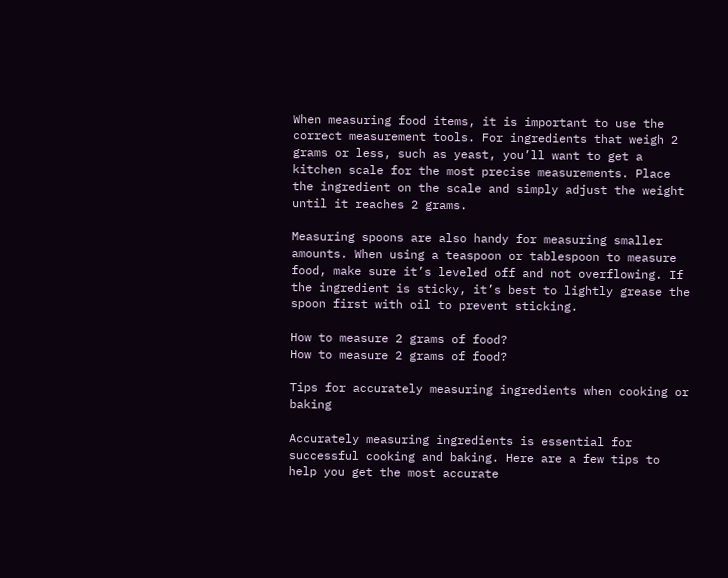When measuring food items, it is important to use the correct measurement tools. For ingredients that weigh 2 grams or less, such as yeast, you’ll want to get a kitchen scale for the most precise measurements. Place the ingredient on the scale and simply adjust the weight until it reaches 2 grams.

Measuring spoons are also handy for measuring smaller amounts. When using a teaspoon or tablespoon to measure food, make sure it’s leveled off and not overflowing. If the ingredient is sticky, it’s best to lightly grease the spoon first with oil to prevent sticking.

How to measure 2 grams of food?
How to measure 2 grams of food?

Tips for accurately measuring ingredients when cooking or baking

Accurately measuring ingredients is essential for successful cooking and baking. Here are a few tips to help you get the most accurate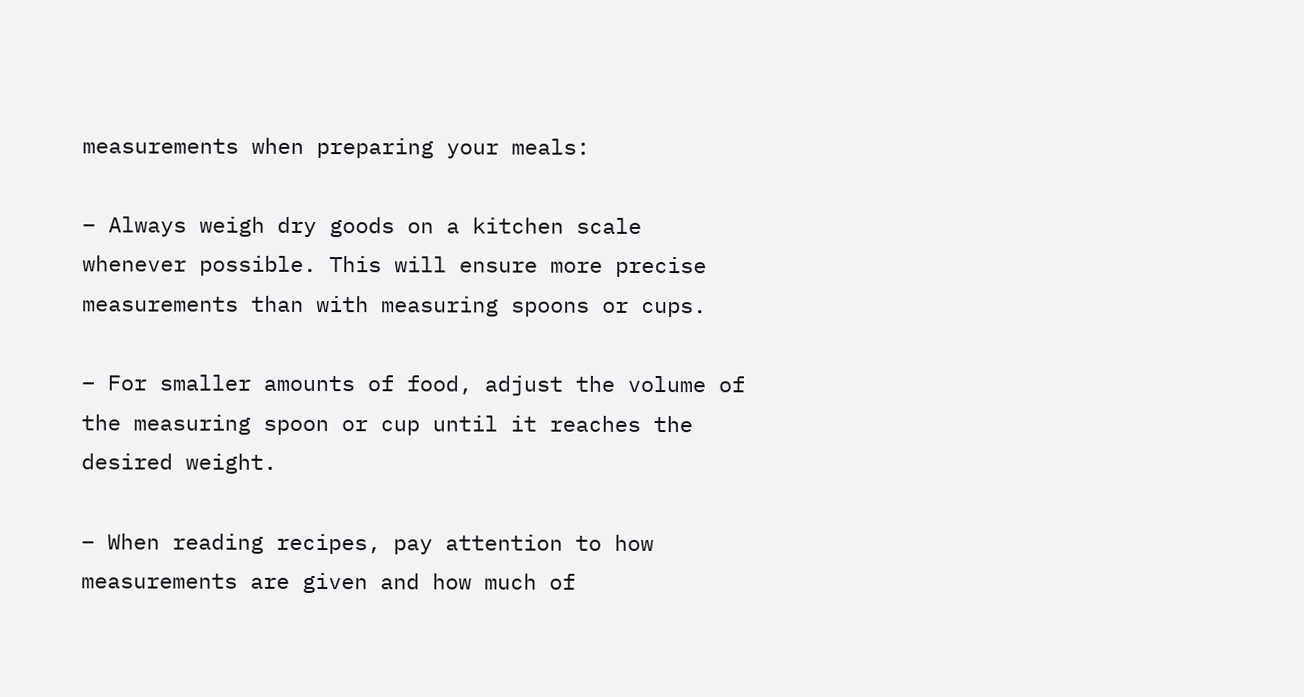measurements when preparing your meals:

– Always weigh dry goods on a kitchen scale whenever possible. This will ensure more precise measurements than with measuring spoons or cups.

– For smaller amounts of food, adjust the volume of the measuring spoon or cup until it reaches the desired weight.

– When reading recipes, pay attention to how measurements are given and how much of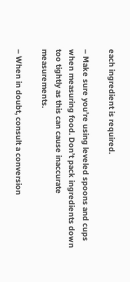each ingredient is required.

– Make sure you’re using leveled spoons and cups when measuring food. Don’t pack ingredients down too tightly as this can cause inaccurate measurements.

– When in doubt, consult a conversion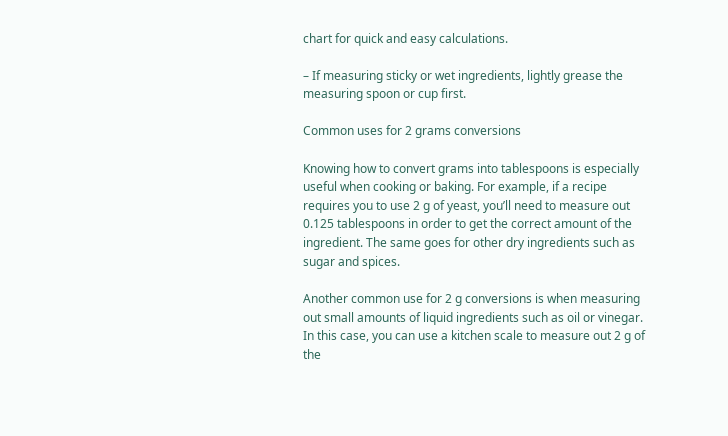chart for quick and easy calculations.

– If measuring sticky or wet ingredients, lightly grease the measuring spoon or cup first.

Common uses for 2 grams conversions

Knowing how to convert grams into tablespoons is especially useful when cooking or baking. For example, if a recipe requires you to use 2 g of yeast, you’ll need to measure out 0.125 tablespoons in order to get the correct amount of the ingredient. The same goes for other dry ingredients such as sugar and spices.

Another common use for 2 g conversions is when measuring out small amounts of liquid ingredients such as oil or vinegar. In this case, you can use a kitchen scale to measure out 2 g of the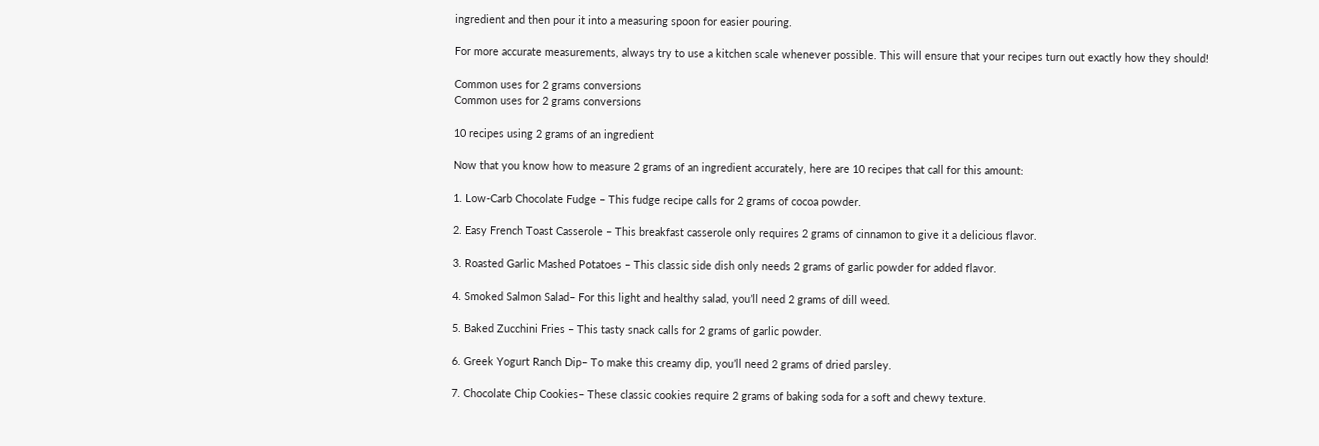ingredient and then pour it into a measuring spoon for easier pouring.

For more accurate measurements, always try to use a kitchen scale whenever possible. This will ensure that your recipes turn out exactly how they should!

Common uses for 2 grams conversions
Common uses for 2 grams conversions

10 recipes using 2 grams of an ingredient

Now that you know how to measure 2 grams of an ingredient accurately, here are 10 recipes that call for this amount:

1. Low-Carb Chocolate Fudge – This fudge recipe calls for 2 grams of cocoa powder.

2. Easy French Toast Casserole – This breakfast casserole only requires 2 grams of cinnamon to give it a delicious flavor.

3. Roasted Garlic Mashed Potatoes – This classic side dish only needs 2 grams of garlic powder for added flavor.

4. Smoked Salmon Salad– For this light and healthy salad, you’ll need 2 grams of dill weed.

5. Baked Zucchini Fries – This tasty snack calls for 2 grams of garlic powder.

6. Greek Yogurt Ranch Dip– To make this creamy dip, you’ll need 2 grams of dried parsley.

7. Chocolate Chip Cookies– These classic cookies require 2 grams of baking soda for a soft and chewy texture.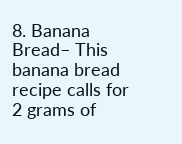8. Banana Bread– This banana bread recipe calls for 2 grams of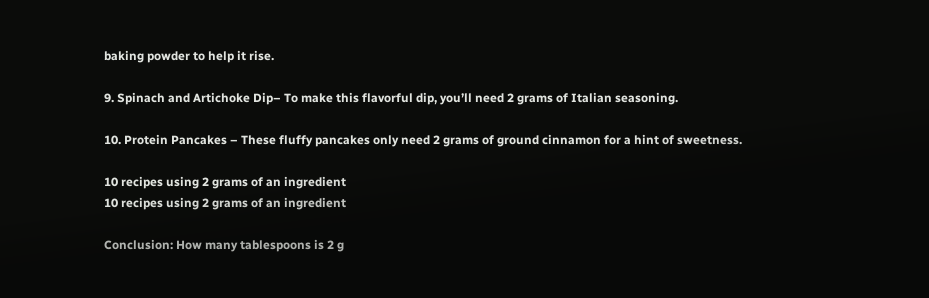baking powder to help it rise.

9. Spinach and Artichoke Dip– To make this flavorful dip, you’ll need 2 grams of Italian seasoning.

10. Protein Pancakes – These fluffy pancakes only need 2 grams of ground cinnamon for a hint of sweetness.

10 recipes using 2 grams of an ingredient
10 recipes using 2 grams of an ingredient

Conclusion: How many tablespoons is 2 g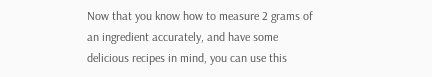Now that you know how to measure 2 grams of an ingredient accurately, and have some delicious recipes in mind, you can use this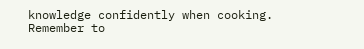knowledge confidently when cooking. Remember to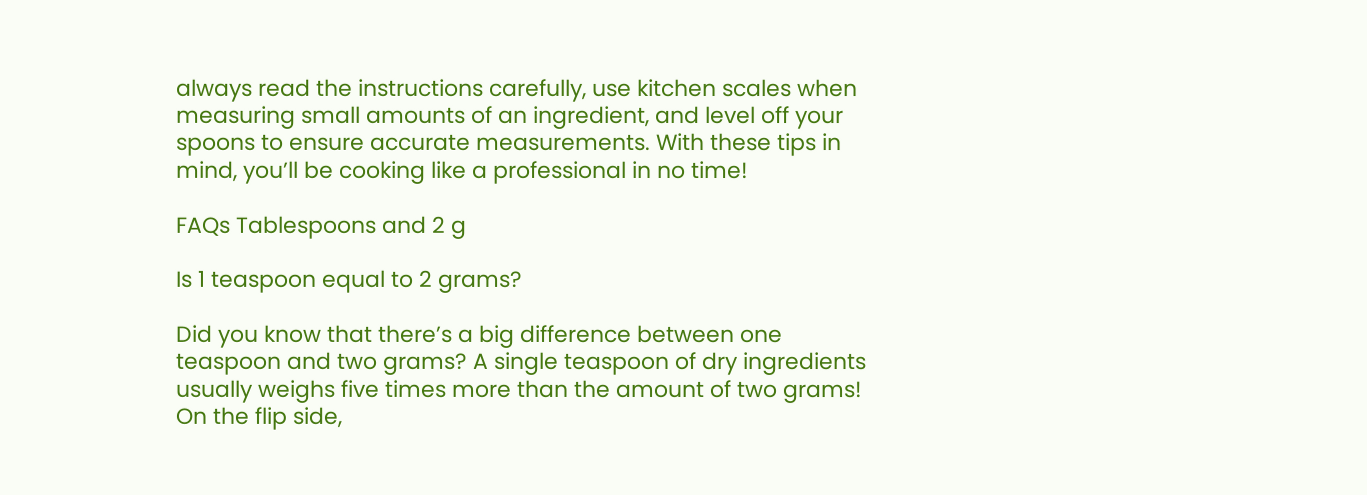always read the instructions carefully, use kitchen scales when measuring small amounts of an ingredient, and level off your spoons to ensure accurate measurements. With these tips in mind, you’ll be cooking like a professional in no time!

FAQs Tablespoons and 2 g

Is 1 teaspoon equal to 2 grams?

Did you know that there’s a big difference between one teaspoon and two grams? A single teaspoon of dry ingredients usually weighs five times more than the amount of two grams! On the flip side,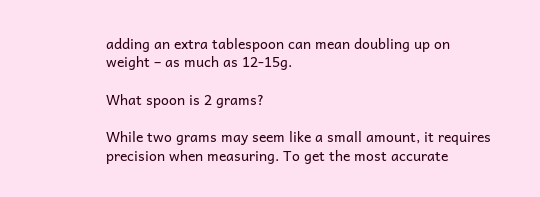adding an extra tablespoon can mean doubling up on weight – as much as 12-15g.

What spoon is 2 grams?

While two grams may seem like a small amount, it requires precision when measuring. To get the most accurate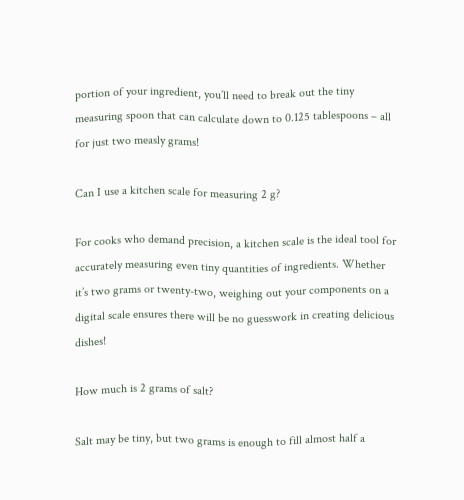portion of your ingredient, you’ll need to break out the tiny measuring spoon that can calculate down to 0.125 tablespoons – all for just two measly grams!

Can I use a kitchen scale for measuring 2 g?

For cooks who demand precision, a kitchen scale is the ideal tool for accurately measuring even tiny quantities of ingredients. Whether it’s two grams or twenty-two, weighing out your components on a digital scale ensures there will be no guesswork in creating delicious dishes!

How much is 2 grams of salt?

Salt may be tiny, but two grams is enough to fill almost half a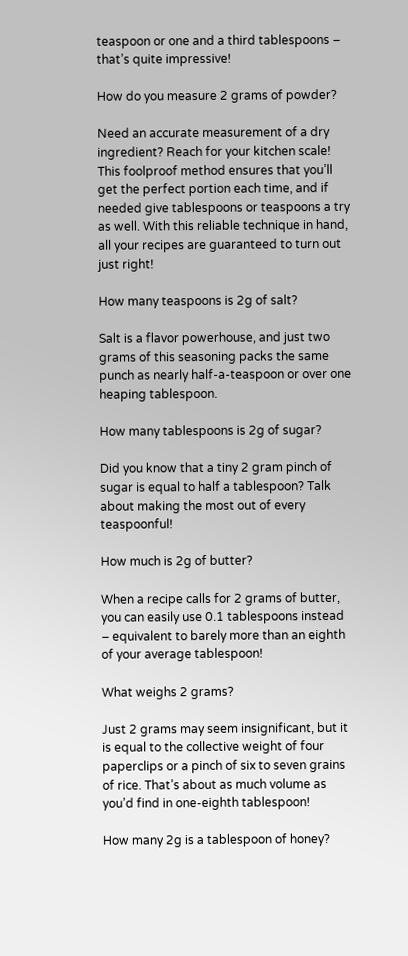teaspoon or one and a third tablespoons – that’s quite impressive!

How do you measure 2 grams of powder?

Need an accurate measurement of a dry ingredient? Reach for your kitchen scale! This foolproof method ensures that you’ll get the perfect portion each time, and if needed give tablespoons or teaspoons a try as well. With this reliable technique in hand, all your recipes are guaranteed to turn out just right!

How many teaspoons is 2g of salt?

Salt is a flavor powerhouse, and just two grams of this seasoning packs the same punch as nearly half-a-teaspoon or over one heaping tablespoon.

How many tablespoons is 2g of sugar?

Did you know that a tiny 2 gram pinch of sugar is equal to half a tablespoon? Talk about making the most out of every teaspoonful!

How much is 2g of butter?

When a recipe calls for 2 grams of butter, you can easily use 0.1 tablespoons instead – equivalent to barely more than an eighth of your average tablespoon!

What weighs 2 grams?

Just 2 grams may seem insignificant, but it is equal to the collective weight of four paperclips or a pinch of six to seven grains of rice. That’s about as much volume as you’d find in one-eighth tablespoon!

How many 2g is a tablespoon of honey?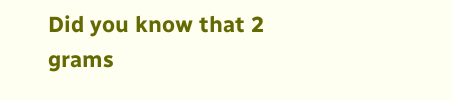Did you know that 2 grams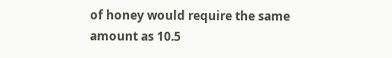of honey would require the same amount as 10.5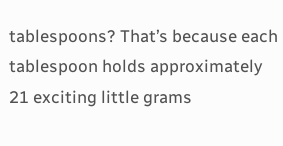tablespoons? That’s because each tablespoon holds approximately 21 exciting little grams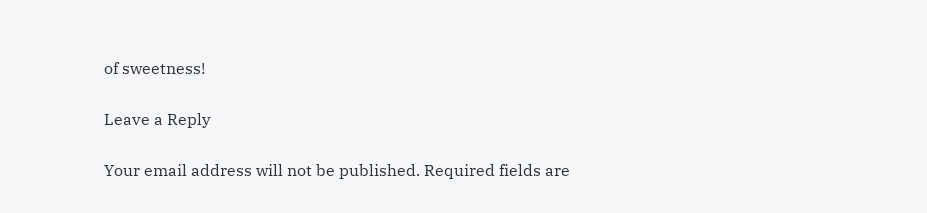of sweetness!

Leave a Reply

Your email address will not be published. Required fields are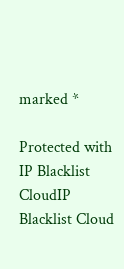marked *

Protected with IP Blacklist CloudIP Blacklist Cloud